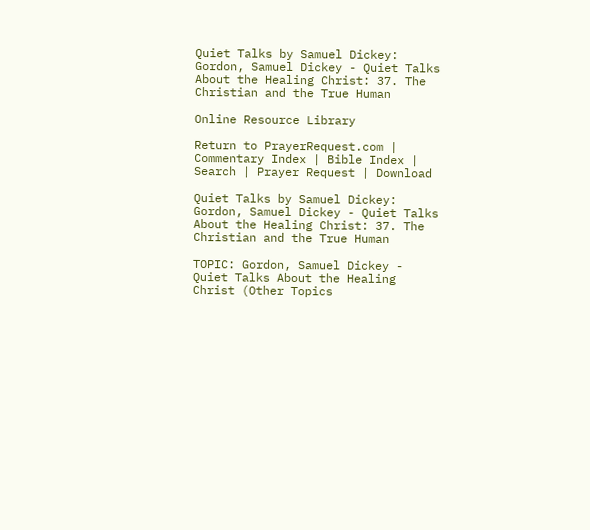Quiet Talks by Samuel Dickey: Gordon, Samuel Dickey - Quiet Talks About the Healing Christ: 37. The Christian and the True Human

Online Resource Library

Return to PrayerRequest.com | Commentary Index | Bible Index | Search | Prayer Request | Download

Quiet Talks by Samuel Dickey: Gordon, Samuel Dickey - Quiet Talks About the Healing Christ: 37. The Christian and the True Human

TOPIC: Gordon, Samuel Dickey - Quiet Talks About the Healing Christ (Other Topics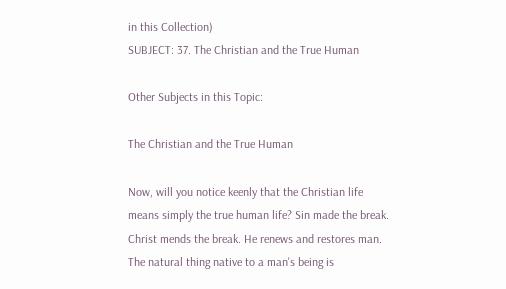in this Collection)
SUBJECT: 37. The Christian and the True Human

Other Subjects in this Topic:

The Christian and the True Human

Now, will you notice keenly that the Christian life means simply the true human life? Sin made the break. Christ mends the break. He renews and restores man. The natural thing native to a man's being is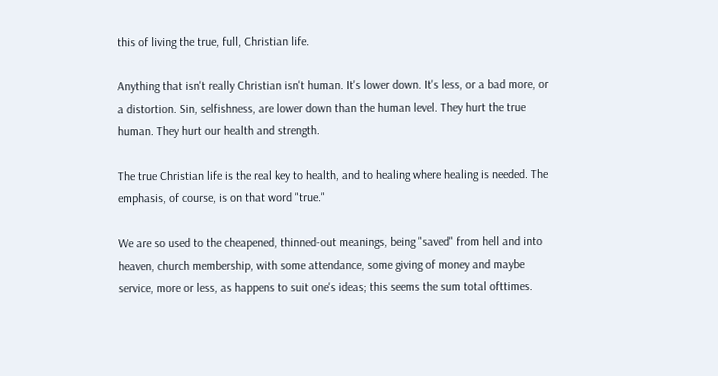this of living the true, full, Christian life.

Anything that isn't really Christian isn't human. It's lower down. It's less, or a bad more, or a distortion. Sin, selfishness, are lower down than the human level. They hurt the true human. They hurt our health and strength.

The true Christian life is the real key to health, and to healing where healing is needed. The emphasis, of course, is on that word "true."

We are so used to the cheapened, thinned-out meanings, being "saved" from hell and into heaven, church membership, with some attendance, some giving of money and maybe service, more or less, as happens to suit one's ideas; this seems the sum total ofttimes.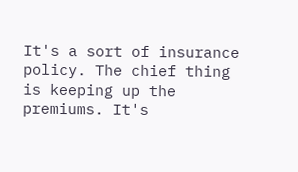It's a sort of insurance policy. The chief thing is keeping up the premiums. It's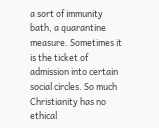a sort of immunity bath, a quarantine measure. Sometimes it is the ticket of admission into certain social circles. So much Christianity has no ethical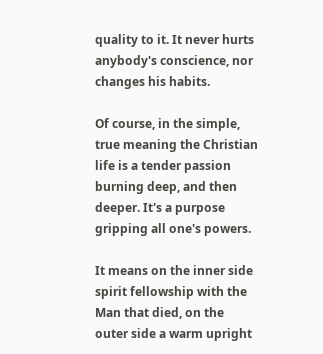quality to it. It never hurts anybody's conscience, nor changes his habits.

Of course, in the simple, true meaning the Christian life is a tender passion burning deep, and then deeper. It's a purpose gripping all one's powers.

It means on the inner side spirit fellowship with the Man that died, on the outer side a warm upright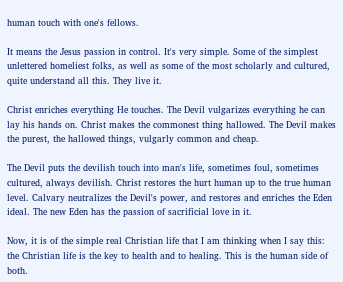human touch with one's fellows.

It means the Jesus passion in control. It's very simple. Some of the simplest unlettered homeliest folks, as well as some of the most scholarly and cultured, quite understand all this. They live it.

Christ enriches everything He touches. The Devil vulgarizes everything he can lay his hands on. Christ makes the commonest thing hallowed. The Devil makes the purest, the hallowed things, vulgarly common and cheap.

The Devil puts the devilish touch into man's life, sometimes foul, sometimes cultured, always devilish. Christ restores the hurt human up to the true human level. Calvary neutralizes the Devil's power, and restores and enriches the Eden ideal. The new Eden has the passion of sacrificial love in it.

Now, it is of the simple real Christian life that I am thinking when I say this: the Christian life is the key to health and to healing. This is the human side of both.